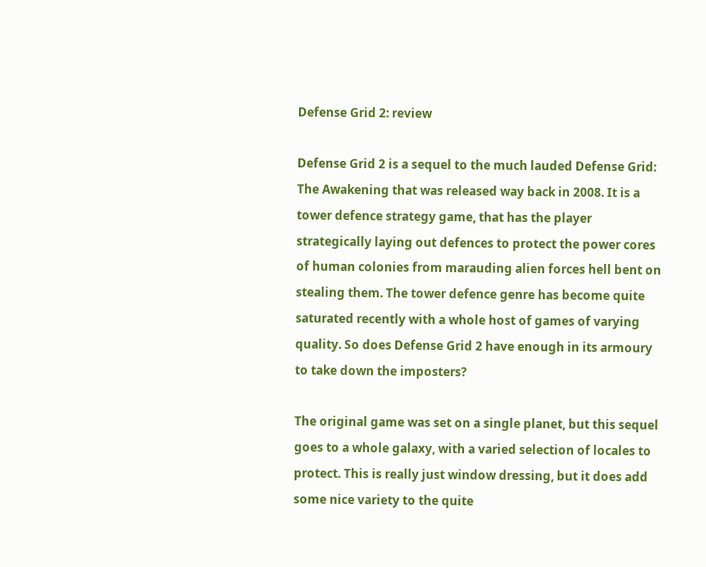Defense Grid 2: review

Defense Grid 2 is a sequel to the much lauded Defense Grid: The Awakening that was released way back in 2008. It is a tower defence strategy game, that has the player strategically laying out defences to protect the power cores of human colonies from marauding alien forces hell bent on stealing them. The tower defence genre has become quite saturated recently with a whole host of games of varying quality. So does Defense Grid 2 have enough in its armoury to take down the imposters?

The original game was set on a single planet, but this sequel goes to a whole galaxy, with a varied selection of locales to protect. This is really just window dressing, but it does add some nice variety to the quite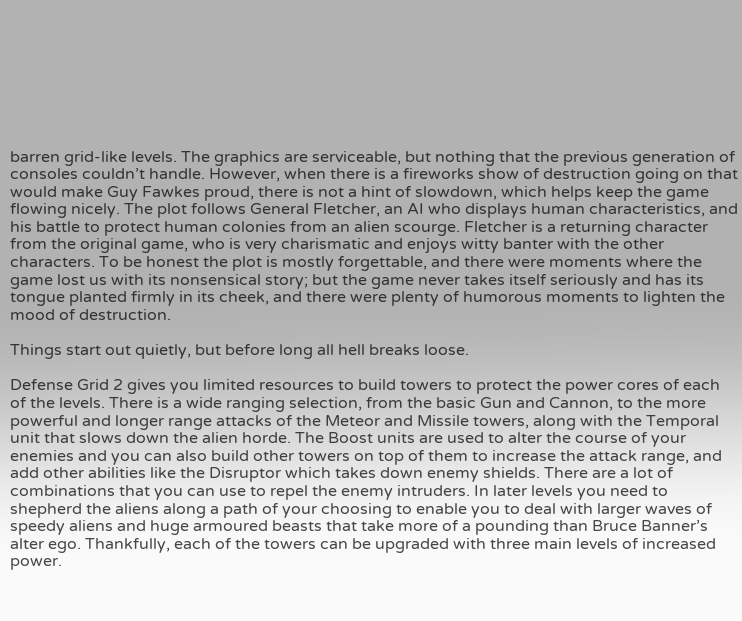barren grid-like levels. The graphics are serviceable, but nothing that the previous generation of consoles couldn’t handle. However, when there is a fireworks show of destruction going on that would make Guy Fawkes proud, there is not a hint of slowdown, which helps keep the game flowing nicely. The plot follows General Fletcher, an AI who displays human characteristics, and his battle to protect human colonies from an alien scourge. Fletcher is a returning character from the original game, who is very charismatic and enjoys witty banter with the other characters. To be honest the plot is mostly forgettable, and there were moments where the game lost us with its nonsensical story; but the game never takes itself seriously and has its tongue planted firmly in its cheek, and there were plenty of humorous moments to lighten the mood of destruction.

Things start out quietly, but before long all hell breaks loose.

Defense Grid 2 gives you limited resources to build towers to protect the power cores of each of the levels. There is a wide ranging selection, from the basic Gun and Cannon, to the more powerful and longer range attacks of the Meteor and Missile towers, along with the Temporal unit that slows down the alien horde. The Boost units are used to alter the course of your enemies and you can also build other towers on top of them to increase the attack range, and add other abilities like the Disruptor which takes down enemy shields. There are a lot of combinations that you can use to repel the enemy intruders. In later levels you need to shepherd the aliens along a path of your choosing to enable you to deal with larger waves of speedy aliens and huge armoured beasts that take more of a pounding than Bruce Banner’s alter ego. Thankfully, each of the towers can be upgraded with three main levels of increased power.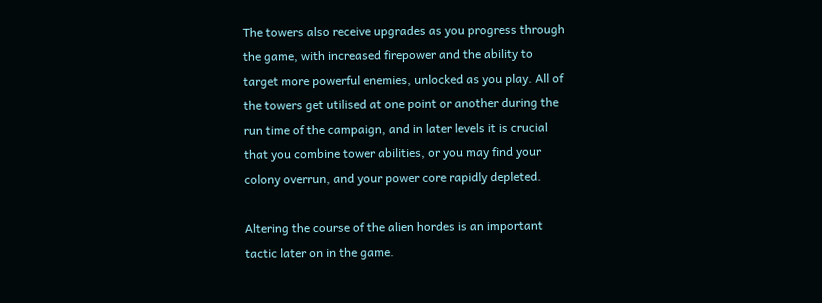The towers also receive upgrades as you progress through the game, with increased firepower and the ability to target more powerful enemies, unlocked as you play. All of the towers get utilised at one point or another during the run time of the campaign, and in later levels it is crucial that you combine tower abilities, or you may find your colony overrun, and your power core rapidly depleted.

Altering the course of the alien hordes is an important tactic later on in the game.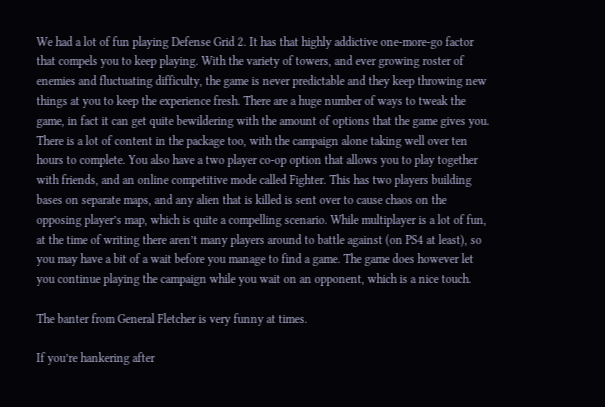We had a lot of fun playing Defense Grid 2. It has that highly addictive one-more-go factor that compels you to keep playing. With the variety of towers, and ever growing roster of enemies and fluctuating difficulty, the game is never predictable and they keep throwing new things at you to keep the experience fresh. There are a huge number of ways to tweak the game, in fact it can get quite bewildering with the amount of options that the game gives you. There is a lot of content in the package too, with the campaign alone taking well over ten hours to complete. You also have a two player co-op option that allows you to play together with friends, and an online competitive mode called Fighter. This has two players building bases on separate maps, and any alien that is killed is sent over to cause chaos on the opposing player’s map, which is quite a compelling scenario. While multiplayer is a lot of fun, at the time of writing there aren’t many players around to battle against (on PS4 at least), so you may have a bit of a wait before you manage to find a game. The game does however let you continue playing the campaign while you wait on an opponent, which is a nice touch.

The banter from General Fletcher is very funny at times.

If you’re hankering after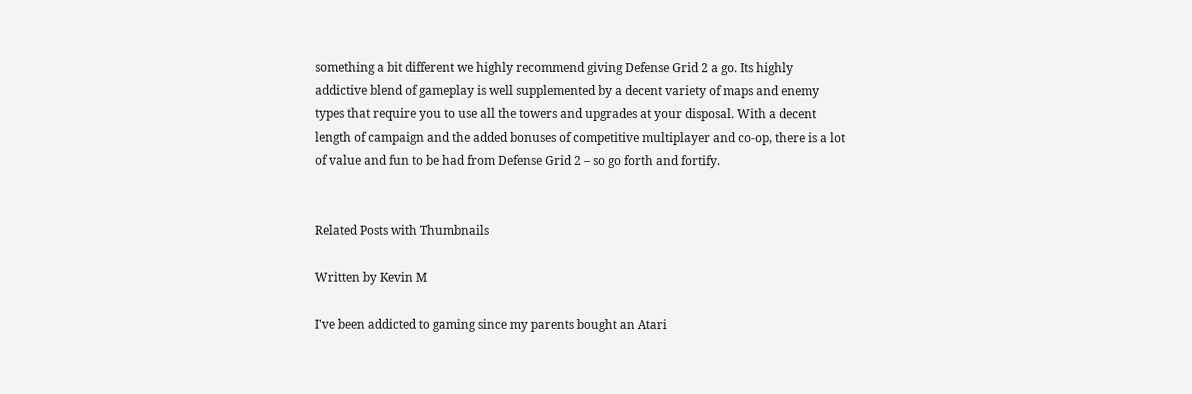something a bit different we highly recommend giving Defense Grid 2 a go. Its highly addictive blend of gameplay is well supplemented by a decent variety of maps and enemy types that require you to use all the towers and upgrades at your disposal. With a decent length of campaign and the added bonuses of competitive multiplayer and co-op, there is a lot of value and fun to be had from Defense Grid 2 – so go forth and fortify.


Related Posts with Thumbnails

Written by Kevin M

I've been addicted to gaming since my parents bought an Atari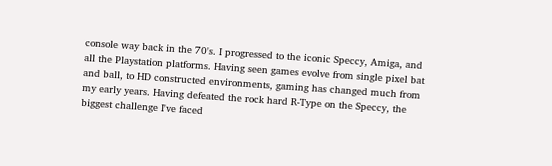console way back in the 70's. I progressed to the iconic Speccy, Amiga, and all the Playstation platforms. Having seen games evolve from single pixel bat and ball, to HD constructed environments, gaming has changed much from my early years. Having defeated the rock hard R-Type on the Speccy, the biggest challenge I've faced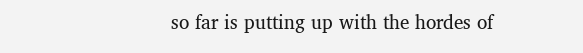so far is putting up with the hordes of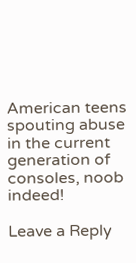American teens spouting abuse in the current generation of consoles, noob indeed!

Leave a Reply